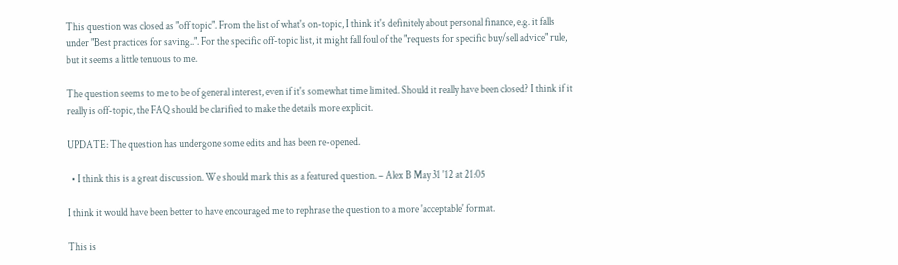This question was closed as "off topic". From the list of what's on-topic, I think it's definitely about personal finance, e.g. it falls under "Best practices for saving..". For the specific off-topic list, it might fall foul of the "requests for specific buy/sell advice" rule, but it seems a little tenuous to me.

The question seems to me to be of general interest, even if it's somewhat time limited. Should it really have been closed? I think if it really is off-topic, the FAQ should be clarified to make the details more explicit.

UPDATE: The question has undergone some edits and has been re-opened.

  • I think this is a great discussion. We should mark this as a featured question. – Alex B May 31 '12 at 21:05

I think it would have been better to have encouraged me to rephrase the question to a more 'acceptable' format.

This is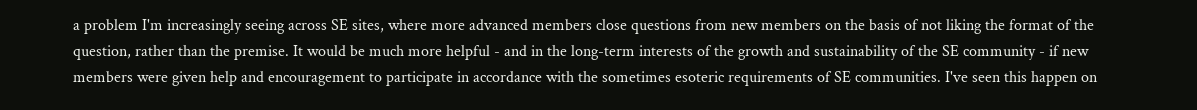a problem I'm increasingly seeing across SE sites, where more advanced members close questions from new members on the basis of not liking the format of the question, rather than the premise. It would be much more helpful - and in the long-term interests of the growth and sustainability of the SE community - if new members were given help and encouragement to participate in accordance with the sometimes esoteric requirements of SE communities. I've seen this happen on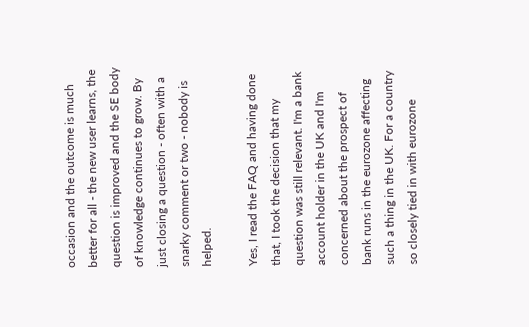occasion and the outcome is much better for all - the new user learns, the question is improved and the SE body of knowledge continues to grow. By just closing a question - often with a snarky comment or two - nobody is helped.

Yes, I read the FAQ and having done that, I took the decision that my question was still relevant. I'm a bank account holder in the UK and I'm concerned about the prospect of bank runs in the eurozone affecting such a thing in the UK. For a country so closely tied in with eurozone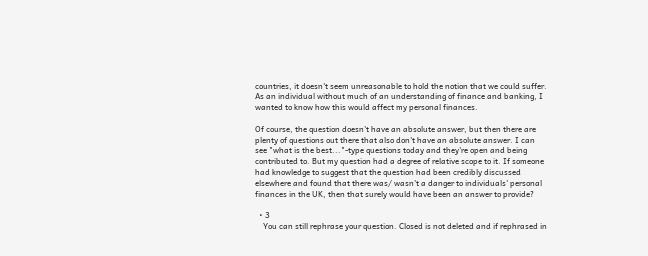countries, it doesn't seem unreasonable to hold the notion that we could suffer. As an individual without much of an understanding of finance and banking, I wanted to know how this would affect my personal finances.

Of course, the question doesn't have an absolute answer, but then there are plenty of questions out there that also don't have an absolute answer. I can see "what is the best..."-type questions today and they're open and being contributed to. But my question had a degree of relative scope to it. If someone had knowledge to suggest that the question had been credibly discussed elsewhere and found that there was/ wasn't a danger to individuals' personal finances in the UK, then that surely would have been an answer to provide?

  • 3
    You can still rephrase your question. Closed is not deleted and if rephrased in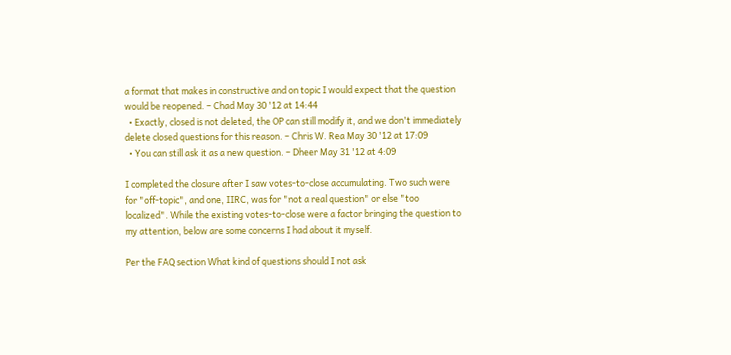a format that makes in constructive and on topic I would expect that the question would be reopened. – Chad May 30 '12 at 14:44
  • Exactly, closed is not deleted, the OP can still modify it, and we don't immediately delete closed questions for this reason. – Chris W. Rea May 30 '12 at 17:09
  • You can still ask it as a new question. – Dheer May 31 '12 at 4:09

I completed the closure after I saw votes-to-close accumulating. Two such were for "off-topic", and one, IIRC, was for "not a real question" or else "too localized". While the existing votes-to-close were a factor bringing the question to my attention, below are some concerns I had about it myself.

Per the FAQ section What kind of questions should I not ask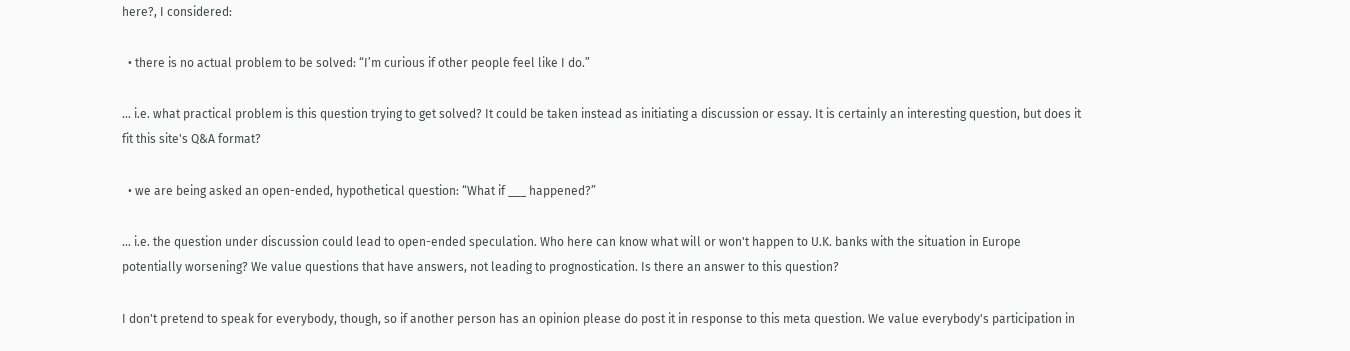here?, I considered:

  • there is no actual problem to be solved: “I’m curious if other people feel like I do.”

... i.e. what practical problem is this question trying to get solved? It could be taken instead as initiating a discussion or essay. It is certainly an interesting question, but does it fit this site's Q&A format?

  • we are being asked an open-ended, hypothetical question: “What if ___ happened?”

... i.e. the question under discussion could lead to open-ended speculation. Who here can know what will or won't happen to U.K. banks with the situation in Europe potentially worsening? We value questions that have answers, not leading to prognostication. Is there an answer to this question?

I don't pretend to speak for everybody, though, so if another person has an opinion please do post it in response to this meta question. We value everybody's participation in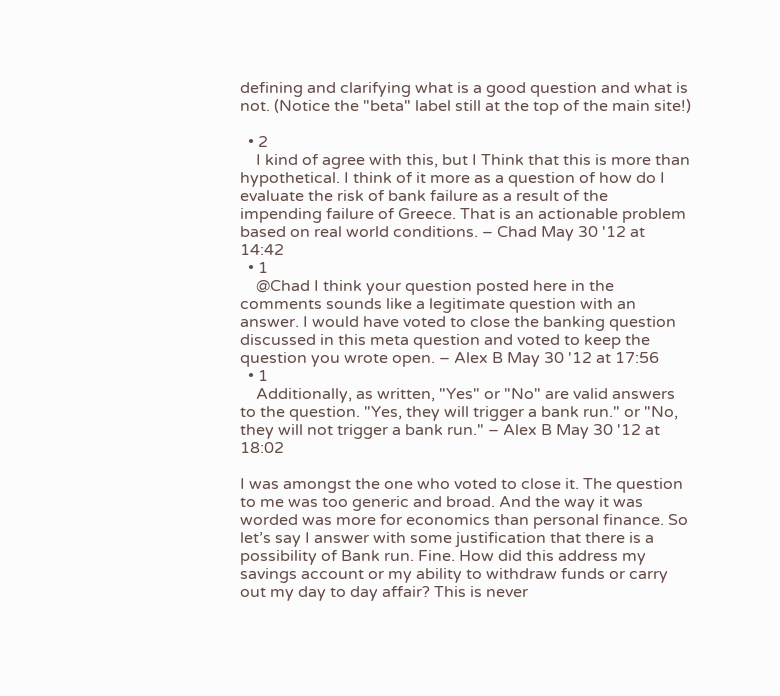defining and clarifying what is a good question and what is not. (Notice the "beta" label still at the top of the main site!)

  • 2
    I kind of agree with this, but I Think that this is more than hypothetical. I think of it more as a question of how do I evaluate the risk of bank failure as a result of the impending failure of Greece. That is an actionable problem based on real world conditions. – Chad May 30 '12 at 14:42
  • 1
    @Chad I think your question posted here in the comments sounds like a legitimate question with an answer. I would have voted to close the banking question discussed in this meta question and voted to keep the question you wrote open. – Alex B May 30 '12 at 17:56
  • 1
    Additionally, as written, "Yes" or "No" are valid answers to the question. "Yes, they will trigger a bank run." or "No, they will not trigger a bank run." – Alex B May 30 '12 at 18:02

I was amongst the one who voted to close it. The question to me was too generic and broad. And the way it was worded was more for economics than personal finance. So let’s say I answer with some justification that there is a possibility of Bank run. Fine. How did this address my savings account or my ability to withdraw funds or carry out my day to day affair? This is never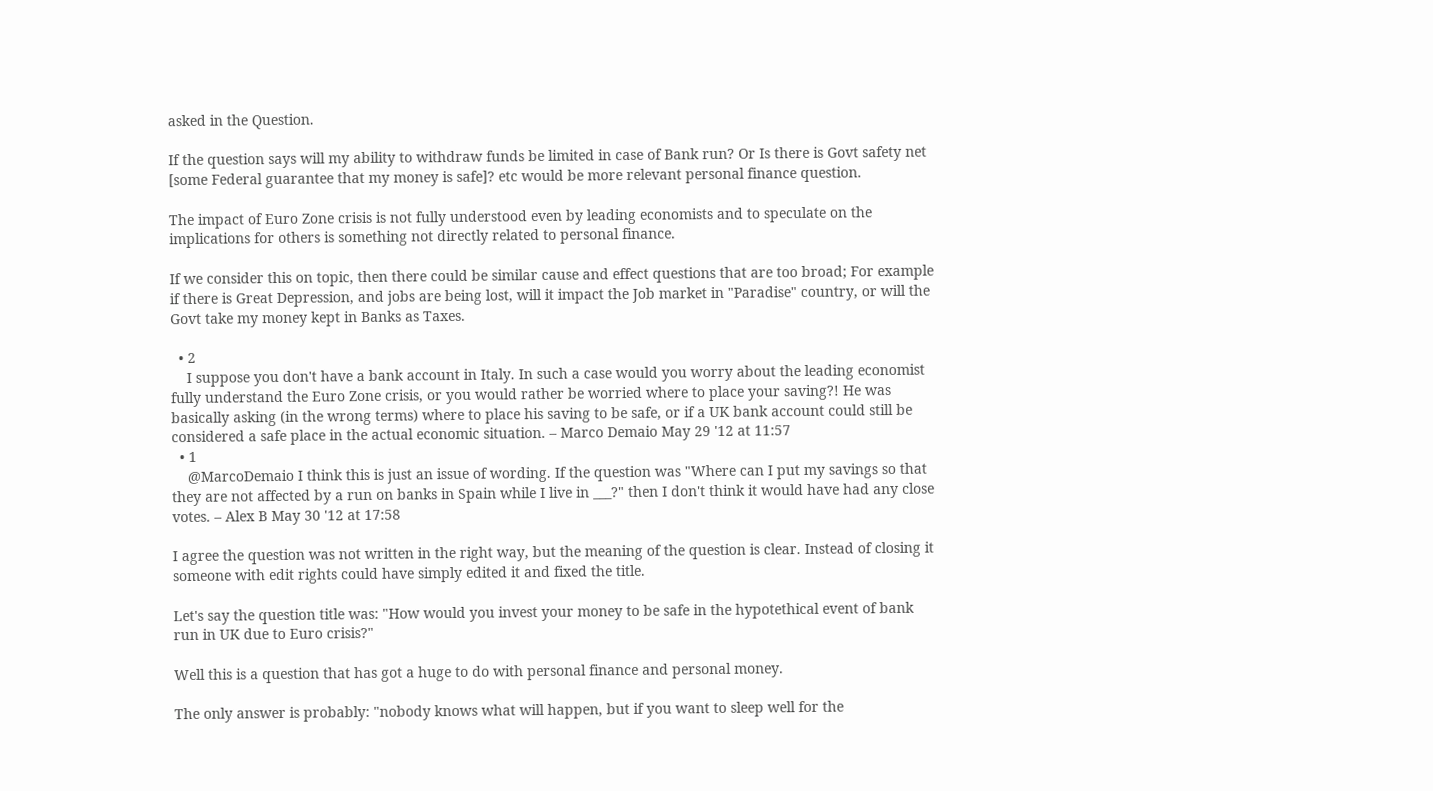asked in the Question.

If the question says will my ability to withdraw funds be limited in case of Bank run? Or Is there is Govt safety net [some Federal guarantee that my money is safe]? etc would be more relevant personal finance question.

The impact of Euro Zone crisis is not fully understood even by leading economists and to speculate on the implications for others is something not directly related to personal finance.

If we consider this on topic, then there could be similar cause and effect questions that are too broad; For example if there is Great Depression, and jobs are being lost, will it impact the Job market in "Paradise" country, or will the Govt take my money kept in Banks as Taxes.

  • 2
    I suppose you don't have a bank account in Italy. In such a case would you worry about the leading economist fully understand the Euro Zone crisis, or you would rather be worried where to place your saving?! He was basically asking (in the wrong terms) where to place his saving to be safe, or if a UK bank account could still be considered a safe place in the actual economic situation. – Marco Demaio May 29 '12 at 11:57
  • 1
    @MarcoDemaio I think this is just an issue of wording. If the question was "Where can I put my savings so that they are not affected by a run on banks in Spain while I live in ___?" then I don't think it would have had any close votes. – Alex B May 30 '12 at 17:58

I agree the question was not written in the right way, but the meaning of the question is clear. Instead of closing it someone with edit rights could have simply edited it and fixed the title.

Let's say the question title was: "How would you invest your money to be safe in the hypotethical event of bank run in UK due to Euro crisis?"

Well this is a question that has got a huge to do with personal finance and personal money.

The only answer is probably: "nobody knows what will happen, but if you want to sleep well for the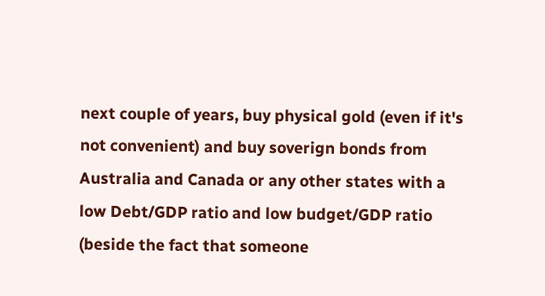next couple of years, buy physical gold (even if it's not convenient) and buy soverign bonds from Australia and Canada or any other states with a low Debt/GDP ratio and low budget/GDP ratio (beside the fact that someone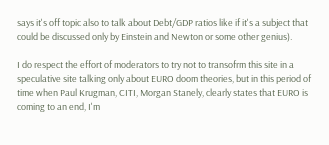says it's off topic also to talk about Debt/GDP ratios like if it's a subject that could be discussed only by Einstein and Newton or some other genius).

I do respect the effort of moderators to try not to transofrm this site in a speculative site talking only about EURO doom theories, but in this period of time when Paul Krugman, CITI, Morgan Stanely, clearly states that EURO is coming to an end, I'm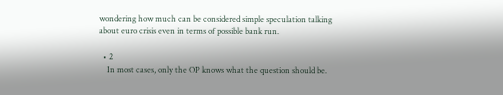wondering how much can be considered simple speculation talking about euro crisis even in terms of possible bank run.

  • 2
    In most cases, only the OP knows what the question should be.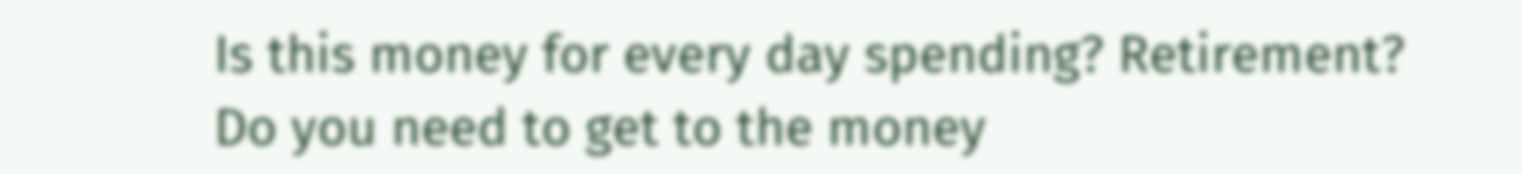Is this money for every day spending? Retirement? Do you need to get to the money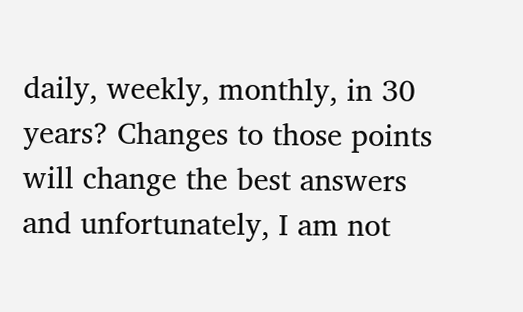daily, weekly, monthly, in 30 years? Changes to those points will change the best answers and unfortunately, I am not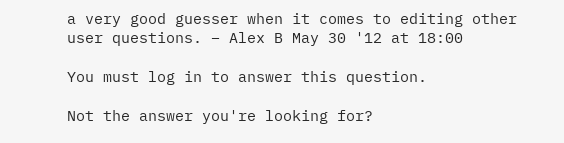a very good guesser when it comes to editing other user questions. – Alex B May 30 '12 at 18:00

You must log in to answer this question.

Not the answer you're looking for?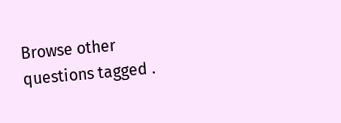Browse other questions tagged .